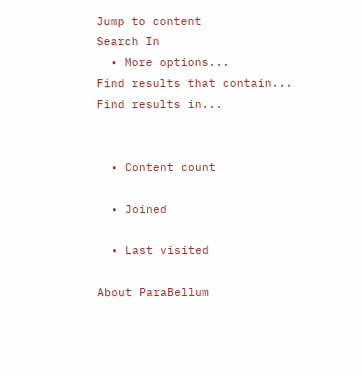Jump to content
Search In
  • More options...
Find results that contain...
Find results in...


  • Content count

  • Joined

  • Last visited

About ParaBellum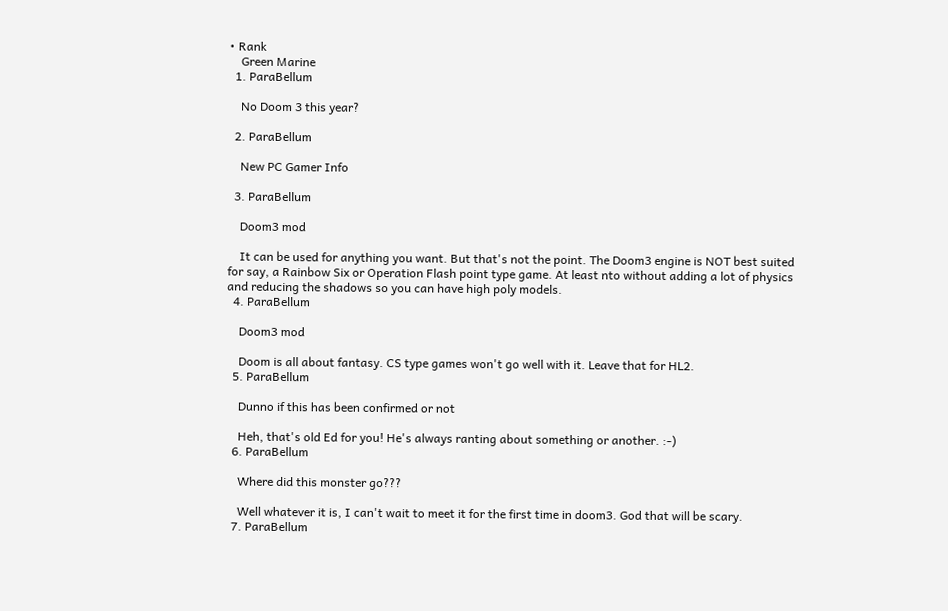• Rank
    Green Marine
  1. ParaBellum

    No Doom 3 this year?

  2. ParaBellum

    New PC Gamer Info

  3. ParaBellum

    Doom3 mod

    It can be used for anything you want. But that's not the point. The Doom3 engine is NOT best suited for say, a Rainbow Six or Operation Flash point type game. At least nto without adding a lot of physics and reducing the shadows so you can have high poly models.
  4. ParaBellum

    Doom3 mod

    Doom is all about fantasy. CS type games won't go well with it. Leave that for HL2.
  5. ParaBellum

    Dunno if this has been confirmed or not

    Heh, that's old Ed for you! He's always ranting about something or another. :-)
  6. ParaBellum

    Where did this monster go???

    Well whatever it is, I can't wait to meet it for the first time in doom3. God that will be scary.
  7. ParaBellum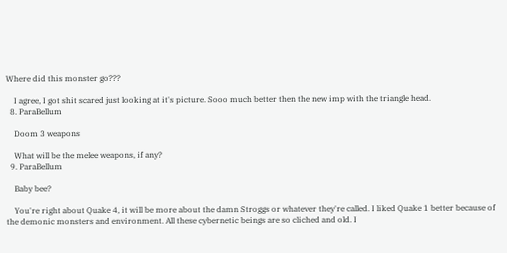Where did this monster go???

    I agree, I got shit scared just looking at it's picture. Sooo much better then the new imp with the triangle head.
  8. ParaBellum

    Doom 3 weapons

    What will be the melee weapons, if any?
  9. ParaBellum

    Baby bee?

    You're right about Quake 4, it will be more about the damn Stroggs or whatever they're called. I liked Quake 1 better because of the demonic monsters and environment. All these cybernetic beings are so cliched and old. I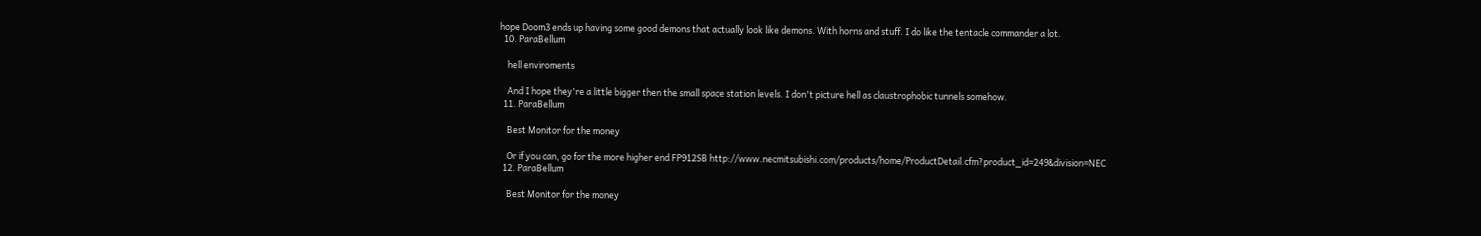hope Doom3 ends up having some good demons that actually look like demons. With horns and stuff. I do like the tentacle commander a lot.
  10. ParaBellum

    hell enviroments

    And I hope they're a little bigger then the small space station levels. I don't picture hell as claustrophobic tunnels somehow.
  11. ParaBellum

    Best Monitor for the money

    Or if you can, go for the more higher end FP912SB http://www.necmitsubishi.com/products/home/ProductDetail.cfm?product_id=249&division=NEC
  12. ParaBellum

    Best Monitor for the money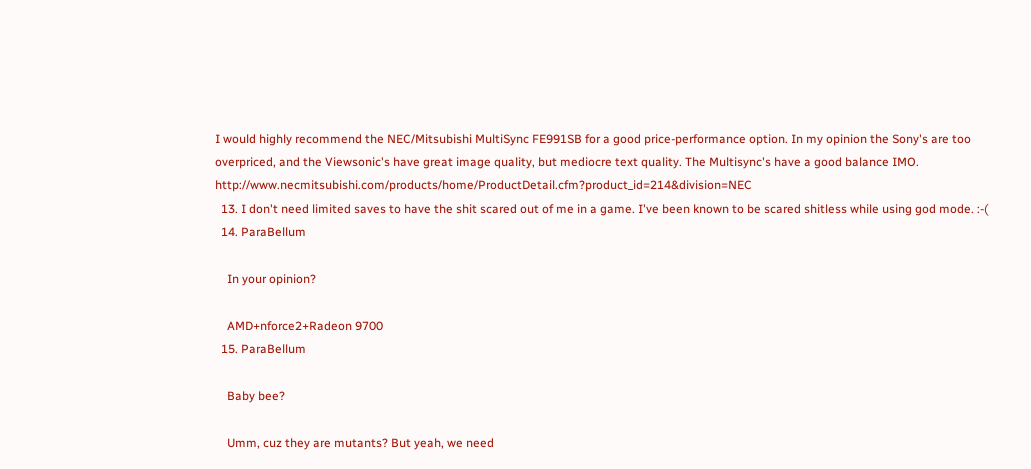I would highly recommend the NEC/Mitsubishi MultiSync FE991SB for a good price-performance option. In my opinion the Sony's are too overpriced, and the Viewsonic's have great image quality, but mediocre text quality. The Multisync's have a good balance IMO. http://www.necmitsubishi.com/products/home/ProductDetail.cfm?product_id=214&division=NEC
  13. I don't need limited saves to have the shit scared out of me in a game. I've been known to be scared shitless while using god mode. :-(
  14. ParaBellum

    In your opinion?

    AMD+nforce2+Radeon 9700
  15. ParaBellum

    Baby bee?

    Umm, cuz they are mutants? But yeah, we need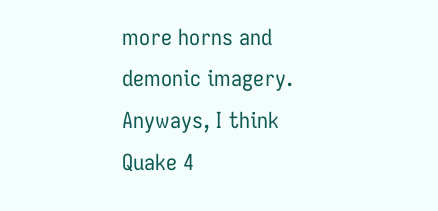more horns and demonic imagery. Anyways, I think Quake 4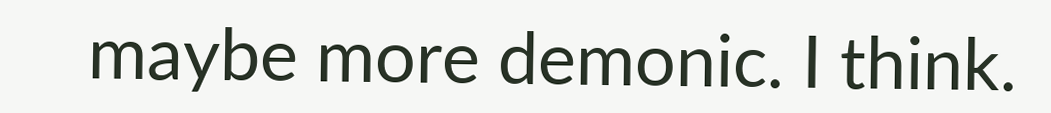maybe more demonic. I think.